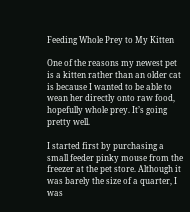Feeding Whole Prey to My Kitten

One of the reasons my newest pet is a kitten rather than an older cat is because I wanted to be able to wean her directly onto raw food, hopefully whole prey. It’s going pretty well.

I started first by purchasing a small feeder pinky mouse from the freezer at the pet store. Although it was barely the size of a quarter, I was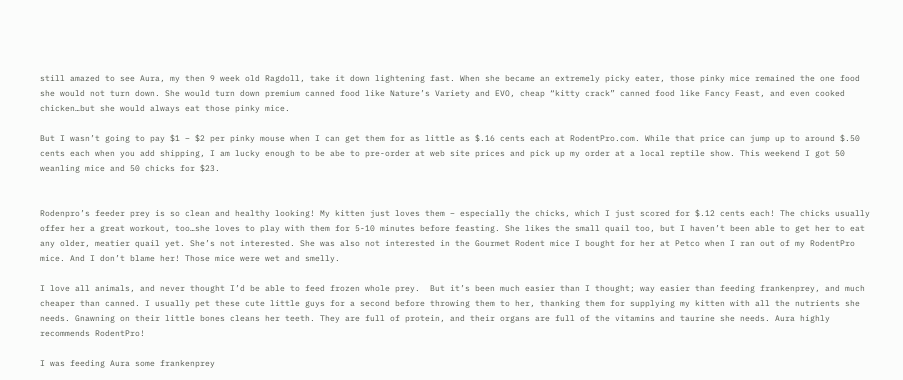still amazed to see Aura, my then 9 week old Ragdoll, take it down lightening fast. When she became an extremely picky eater, those pinky mice remained the one food she would not turn down. She would turn down premium canned food like Nature’s Variety and EVO, cheap “kitty crack” canned food like Fancy Feast, and even cooked chicken…but she would always eat those pinky mice.

But I wasn’t going to pay $1 – $2 per pinky mouse when I can get them for as little as $.16 cents each at RodentPro.com. While that price can jump up to around $.50 cents each when you add shipping, I am lucky enough to be abe to pre-order at web site prices and pick up my order at a local reptile show. This weekend I got 50 weanling mice and 50 chicks for $23.


Rodenpro’s feeder prey is so clean and healthy looking! My kitten just loves them – especially the chicks, which I just scored for $.12 cents each! The chicks usually offer her a great workout, too…she loves to play with them for 5-10 minutes before feasting. She likes the small quail too, but I haven’t been able to get her to eat any older, meatier quail yet. She’s not interested. She was also not interested in the Gourmet Rodent mice I bought for her at Petco when I ran out of my RodentPro mice. And I don’t blame her! Those mice were wet and smelly.

I love all animals, and never thought I’d be able to feed frozen whole prey.  But it’s been much easier than I thought; way easier than feeding frankenprey, and much cheaper than canned. I usually pet these cute little guys for a second before throwing them to her, thanking them for supplying my kitten with all the nutrients she needs. Gnawning on their little bones cleans her teeth. They are full of protein, and their organs are full of the vitamins and taurine she needs. Aura highly recommends RodentPro!

I was feeding Aura some frankenprey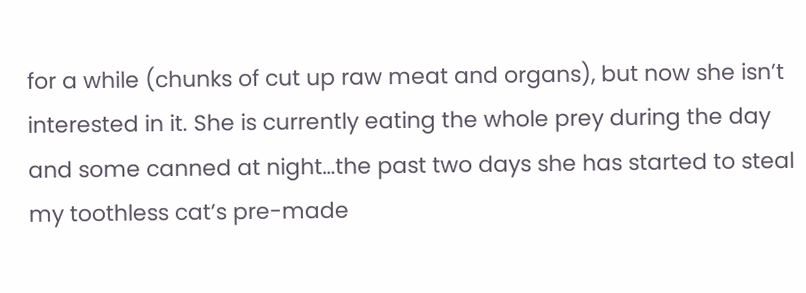for a while (chunks of cut up raw meat and organs), but now she isn’t interested in it. She is currently eating the whole prey during the day and some canned at night…the past two days she has started to steal my toothless cat’s pre-made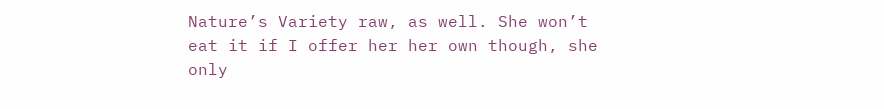Nature’s Variety raw, as well. She won’t eat it if I offer her her own though, she only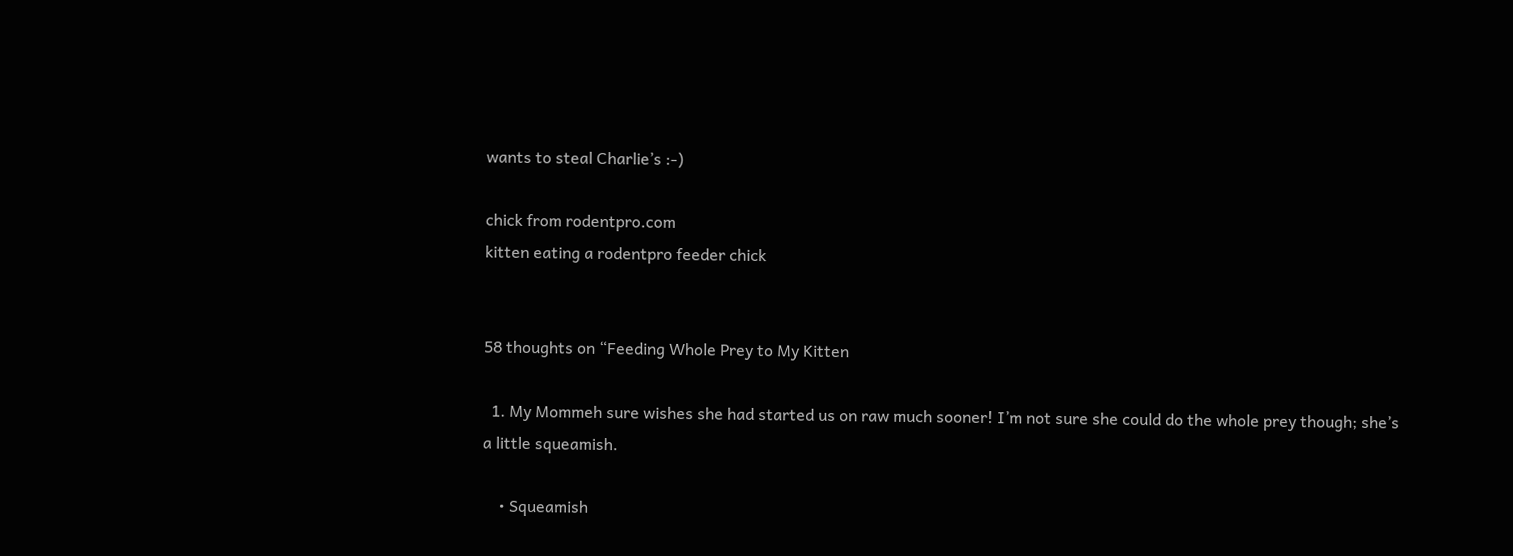wants to steal Charlie’s :-)

chick from rodentpro.com
kitten eating a rodentpro feeder chick


58 thoughts on “Feeding Whole Prey to My Kitten

  1. My Mommeh sure wishes she had started us on raw much sooner! I’m not sure she could do the whole prey though; she’s a little squeamish.

    • Squeamish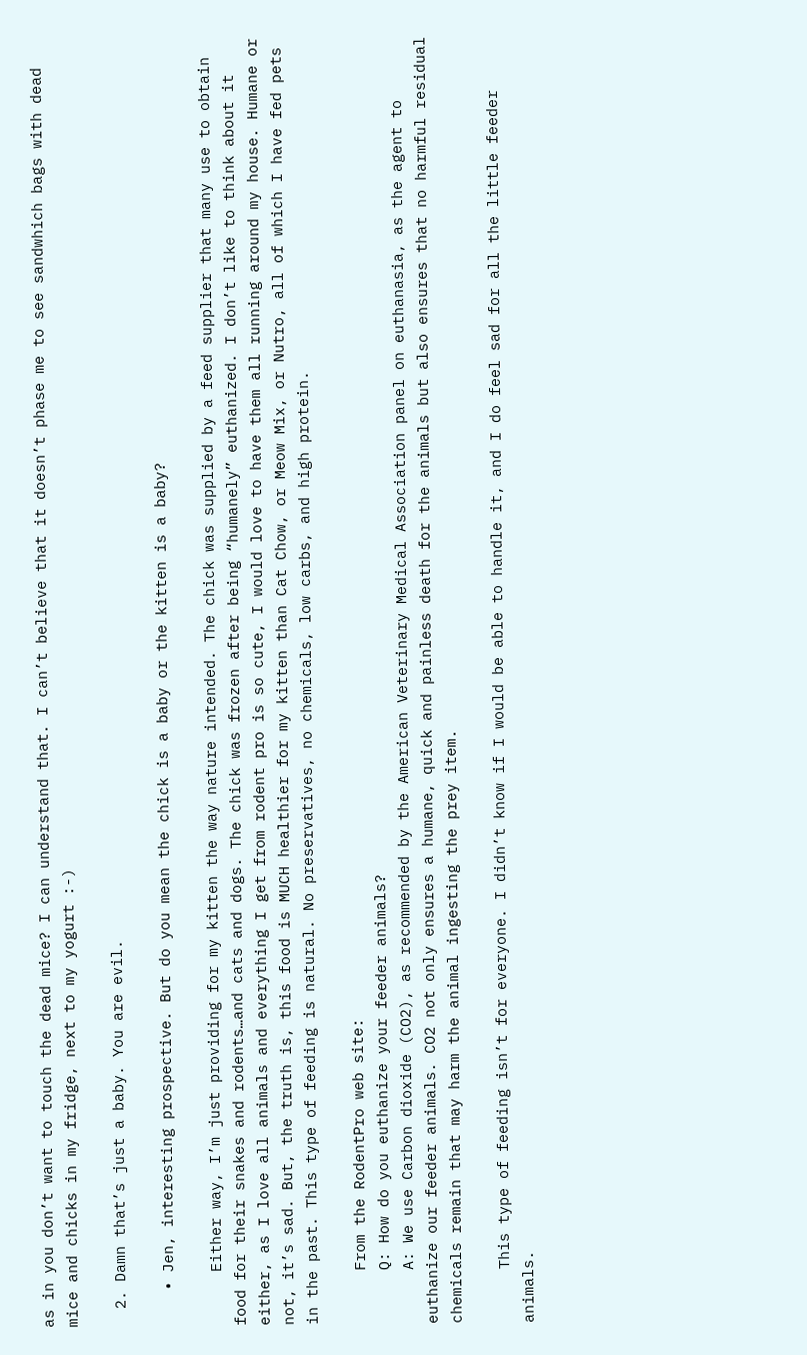as in you don’t want to touch the dead mice? I can understand that. I can’t believe that it doesn’t phase me to see sandwhich bags with dead mice and chicks in my fridge, next to my yogurt :-)

  2. Damn that’s just a baby. You are evil.

    • Jen, interesting prospective. But do you mean the chick is a baby or the kitten is a baby?

      Either way, I’m just providing for my kitten the way nature intended. The chick was supplied by a feed supplier that many use to obtain food for their snakes and rodents…and cats and dogs. The chick was frozen after being “humanely” euthanized. I don’t like to think about it either, as I love all animals and everything I get from rodent pro is so cute, I would love to have them all running around my house. Humane or not, it’s sad. But, the truth is, this food is MUCH healthier for my kitten than Cat Chow, or Meow Mix, or Nutro, all of which I have fed pets in the past. This type of feeding is natural. No preservatives, no chemicals, low carbs, and high protein.

      From the RodentPro web site:
      Q: How do you euthanize your feeder animals?
      A: We use Carbon dioxide (CO2), as recommended by the American Veterinary Medical Association panel on euthanasia, as the agent to euthanize our feeder animals. CO2 not only ensures a humane, quick and painless death for the animals but also ensures that no harmful residual chemicals remain that may harm the animal ingesting the prey item.

      This type of feeding isn’t for everyone. I didn’t know if I would be able to handle it, and I do feel sad for all the little feeder animals.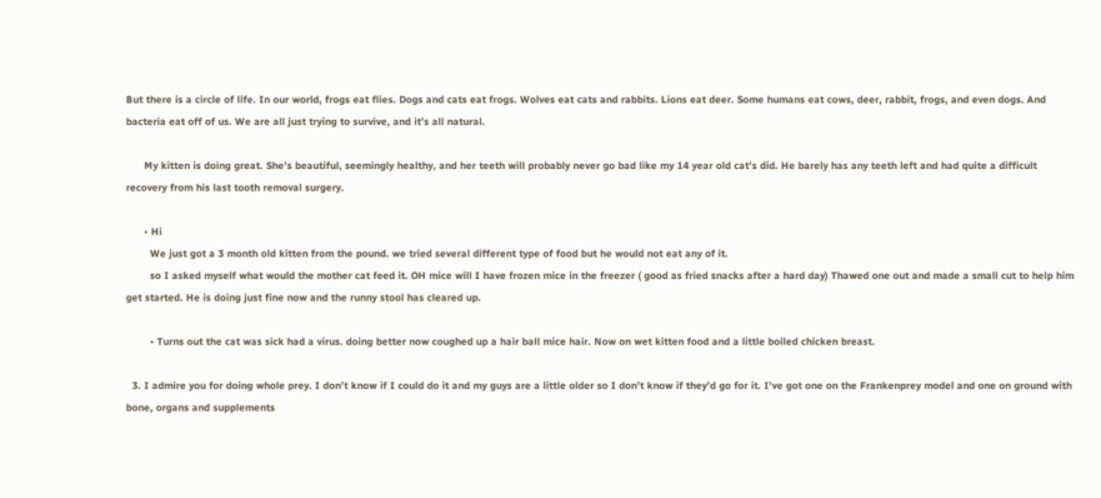But there is a circle of life. In our world, frogs eat flies. Dogs and cats eat frogs. Wolves eat cats and rabbits. Lions eat deer. Some humans eat cows, deer, rabbit, frogs, and even dogs. And bacteria eat off of us. We are all just trying to survive, and it’s all natural.

      My kitten is doing great. She’s beautiful, seemingly healthy, and her teeth will probably never go bad like my 14 year old cat’s did. He barely has any teeth left and had quite a difficult recovery from his last tooth removal surgery.

      • Hi
        We just got a 3 month old kitten from the pound. we tried several different type of food but he would not eat any of it.
        so I asked myself what would the mother cat feed it. OH mice will I have frozen mice in the freezer ( good as fried snacks after a hard day) Thawed one out and made a small cut to help him get started. He is doing just fine now and the runny stool has cleared up.

        • Turns out the cat was sick had a virus. doing better now coughed up a hair ball mice hair. Now on wet kitten food and a little boiled chicken breast.

  3. I admire you for doing whole prey. I don’t know if I could do it and my guys are a little older so I don’t know if they’d go for it. I’ve got one on the Frankenprey model and one on ground with bone, organs and supplements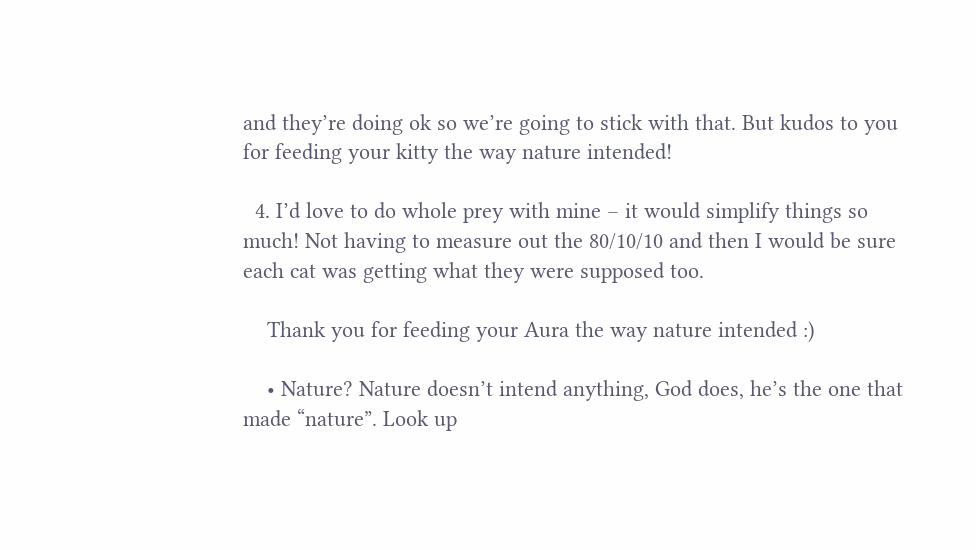and they’re doing ok so we’re going to stick with that. But kudos to you for feeding your kitty the way nature intended!

  4. I’d love to do whole prey with mine – it would simplify things so much! Not having to measure out the 80/10/10 and then I would be sure each cat was getting what they were supposed too.

    Thank you for feeding your Aura the way nature intended :)

    • Nature? Nature doesn’t intend anything, God does, he’s the one that made “nature”. Look up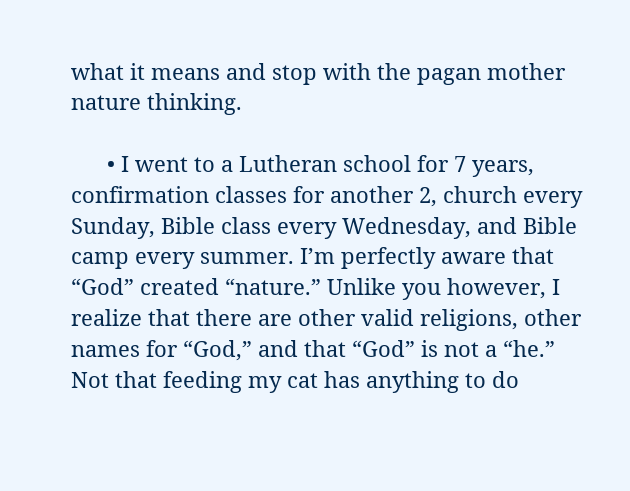what it means and stop with the pagan mother nature thinking.

      • I went to a Lutheran school for 7 years, confirmation classes for another 2, church every Sunday, Bible class every Wednesday, and Bible camp every summer. I’m perfectly aware that “God” created “nature.” Unlike you however, I realize that there are other valid religions, other names for “God,” and that “God” is not a “he.” Not that feeding my cat has anything to do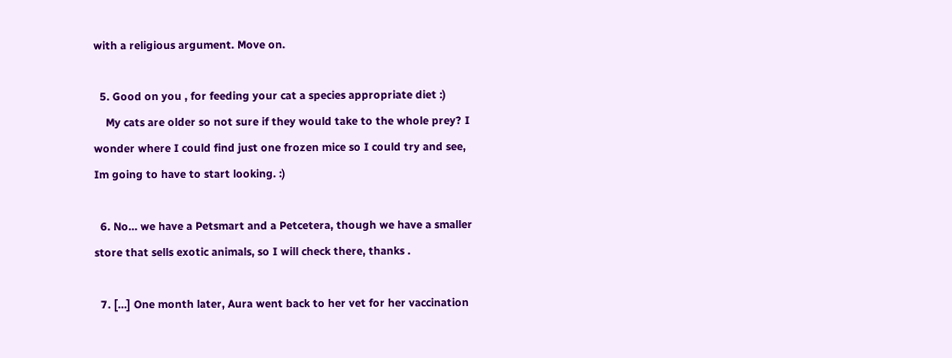with a religious argument. Move on.

  5. Good on you , for feeding your cat a species appropriate diet :)
    My cats are older so not sure if they would take to the whole prey? I wonder where I could find just one frozen mice so I could try and see, Im going to have to start looking. :)

  6. No… we have a Petsmart and a Petcetera, though we have a smaller store that sells exotic animals, so I will check there, thanks .

  7. […] One month later, Aura went back to her vet for her vaccination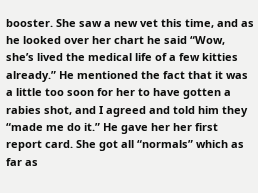booster. She saw a new vet this time, and as he looked over her chart he said “Wow, she’s lived the medical life of a few kitties already.” He mentioned the fact that it was a little too soon for her to have gotten a rabies shot, and I agreed and told him they “made me do it.” He gave her her first report card. She got all “normals” which as far as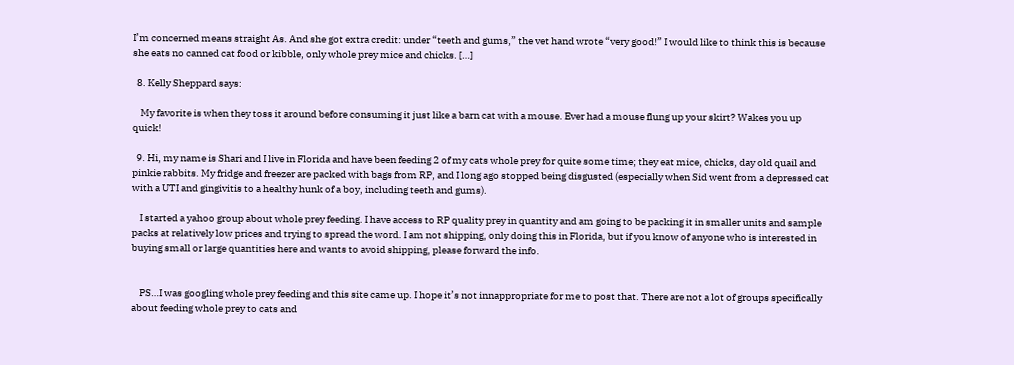I’m concerned means straight As. And she got extra credit: under “teeth and gums,” the vet hand wrote “very good!” I would like to think this is because she eats no canned cat food or kibble, only whole prey mice and chicks. […]

  8. Kelly Sheppard says:

    My favorite is when they toss it around before consuming it just like a barn cat with a mouse. Ever had a mouse flung up your skirt? Wakes you up quick!

  9. Hi, my name is Shari and I live in Florida and have been feeding 2 of my cats whole prey for quite some time; they eat mice, chicks, day old quail and pinkie rabbits. My fridge and freezer are packed with bags from RP, and I long ago stopped being disgusted (especially when Sid went from a depressed cat with a UTI and gingivitis to a healthy hunk of a boy, including teeth and gums).

    I started a yahoo group about whole prey feeding. I have access to RP quality prey in quantity and am going to be packing it in smaller units and sample packs at relatively low prices and trying to spread the word. I am not shipping, only doing this in Florida, but if you know of anyone who is interested in buying small or large quantities here and wants to avoid shipping, please forward the info.


    PS…I was googling whole prey feeding and this site came up. I hope it’s not innappropriate for me to post that. There are not a lot of groups specifically about feeding whole prey to cats and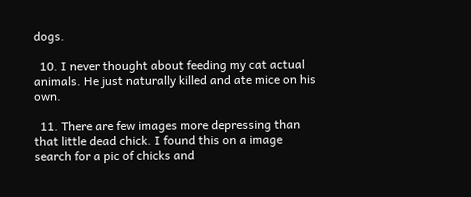dogs.

  10. I never thought about feeding my cat actual animals. He just naturally killed and ate mice on his own.

  11. There are few images more depressing than that little dead chick. I found this on a image search for a pic of chicks and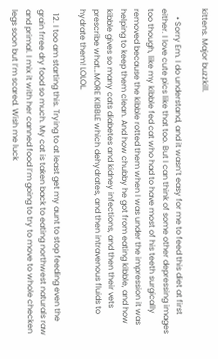kittens. Major buzzkill.

    • Sorry Em. I do understand, and it wasn’t easy for me to feed this diet at first either. I love cute pics like that too. But I can think of some other depressing images too though, like my kibble fed cat who had to have most of his teeth surgically removed because the kibble rotted them when I was under the impression it was helping to keep them clean. And how chubby he got from eating kibble, and how kibble gives so many cats diabetes and kidney infections, and then their vets prescribe what…MORE KIBBLE which dehydrates, and then intravenous fluids to hydrate them! LOLOL.

  12. I too am starting this. Trying to at least get my aunt to stop feeding even the grain frree dry food so much. My cat is taken back to eating northwest naturals raw and primal. I mix it with her canned food I’m going to try to move to whole checken legs soon but I’m scared. Wish me luck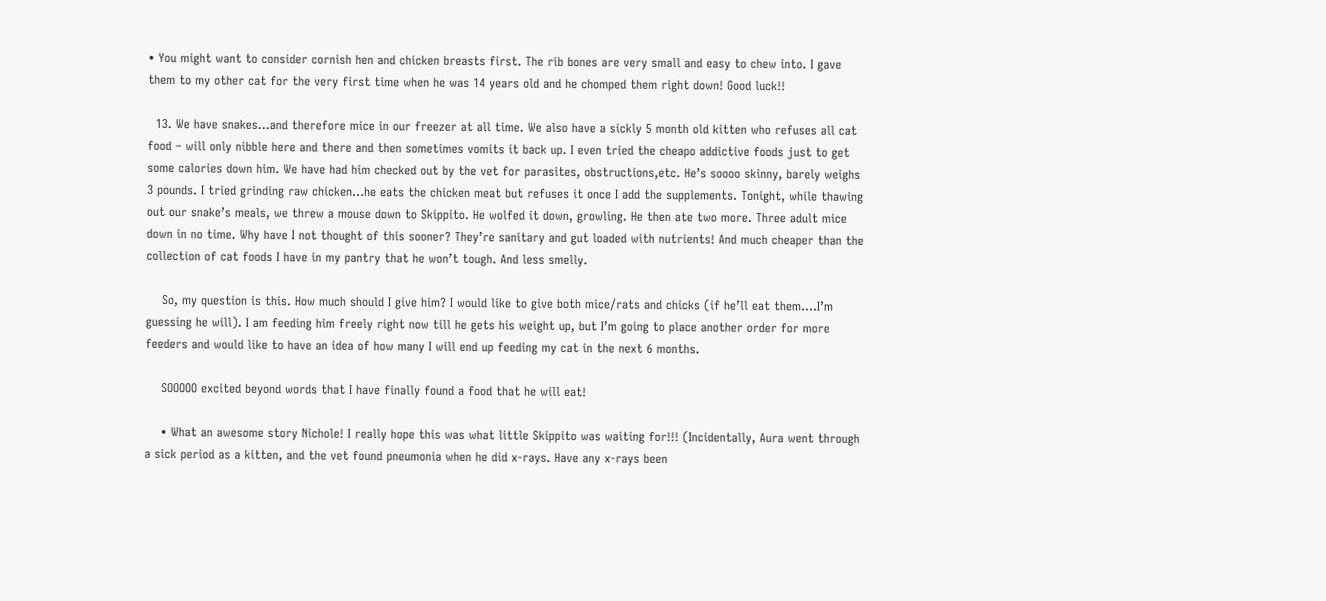• You might want to consider cornish hen and chicken breasts first. The rib bones are very small and easy to chew into. I gave them to my other cat for the very first time when he was 14 years old and he chomped them right down! Good luck!!

  13. We have snakes…and therefore mice in our freezer at all time. We also have a sickly 5 month old kitten who refuses all cat food – will only nibble here and there and then sometimes vomits it back up. I even tried the cheapo addictive foods just to get some calories down him. We have had him checked out by the vet for parasites, obstructions,etc. He’s soooo skinny, barely weighs 3 pounds. I tried grinding raw chicken…he eats the chicken meat but refuses it once I add the supplements. Tonight, while thawing out our snake’s meals, we threw a mouse down to Skippito. He wolfed it down, growling. He then ate two more. Three adult mice down in no time. Why have I not thought of this sooner? They’re sanitary and gut loaded with nutrients! And much cheaper than the collection of cat foods I have in my pantry that he won’t tough. And less smelly.

    So, my question is this. How much should I give him? I would like to give both mice/rats and chicks (if he’ll eat them….I’m guessing he will). I am feeding him freely right now till he gets his weight up, but I’m going to place another order for more feeders and would like to have an idea of how many I will end up feeding my cat in the next 6 months.

    SOOOOO excited beyond words that I have finally found a food that he will eat!

    • What an awesome story Nichole! I really hope this was what little Skippito was waiting for!!! (Incidentally, Aura went through a sick period as a kitten, and the vet found pneumonia when he did x-rays. Have any x-rays been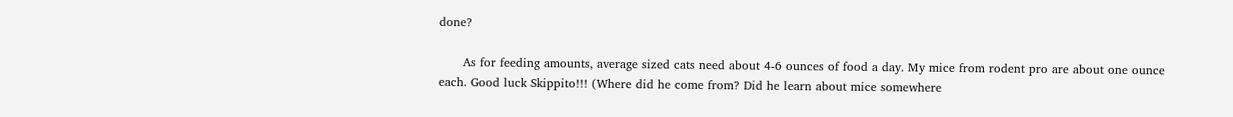done?

      As for feeding amounts, average sized cats need about 4-6 ounces of food a day. My mice from rodent pro are about one ounce each. Good luck Skippito!!! (Where did he come from? Did he learn about mice somewhere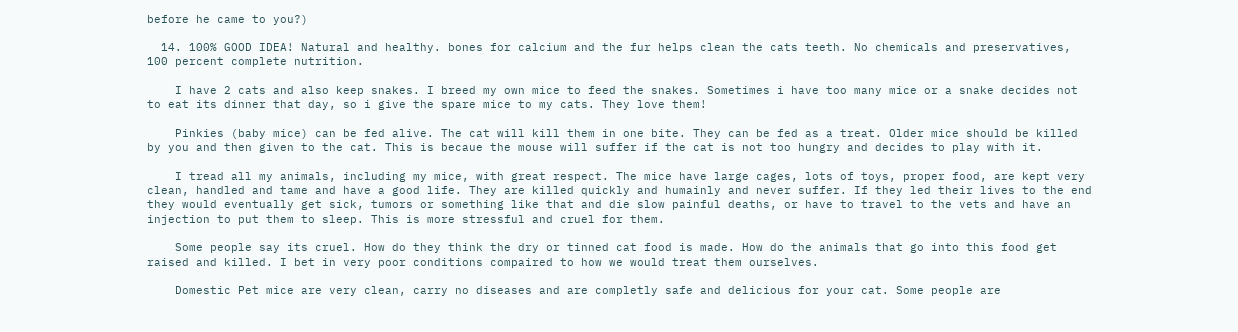before he came to you?)

  14. 100% GOOD IDEA! Natural and healthy. bones for calcium and the fur helps clean the cats teeth. No chemicals and preservatives, 100 percent complete nutrition.

    I have 2 cats and also keep snakes. I breed my own mice to feed the snakes. Sometimes i have too many mice or a snake decides not to eat its dinner that day, so i give the spare mice to my cats. They love them!

    Pinkies (baby mice) can be fed alive. The cat will kill them in one bite. They can be fed as a treat. Older mice should be killed by you and then given to the cat. This is becaue the mouse will suffer if the cat is not too hungry and decides to play with it.

    I tread all my animals, including my mice, with great respect. The mice have large cages, lots of toys, proper food, are kept very clean, handled and tame and have a good life. They are killed quickly and humainly and never suffer. If they led their lives to the end they would eventually get sick, tumors or something like that and die slow painful deaths, or have to travel to the vets and have an injection to put them to sleep. This is more stressful and cruel for them.

    Some people say its cruel. How do they think the dry or tinned cat food is made. How do the animals that go into this food get raised and killed. I bet in very poor conditions compaired to how we would treat them ourselves.

    Domestic Pet mice are very clean, carry no diseases and are completly safe and delicious for your cat. Some people are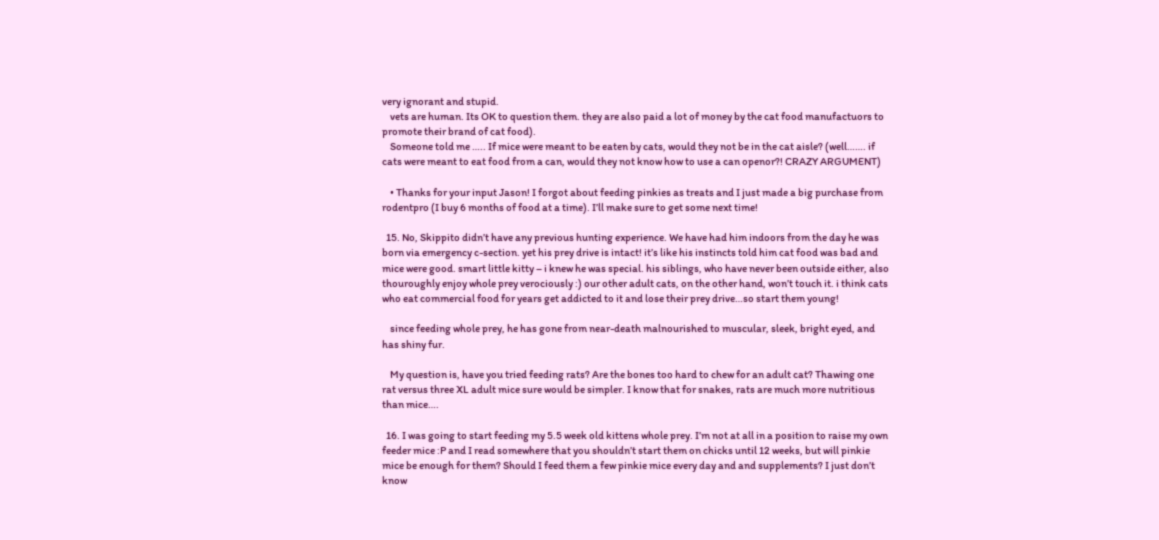very ignorant and stupid.
    vets are human. Its OK to question them. they are also paid a lot of money by the cat food manufactuors to promote their brand of cat food).
    Someone told me ….. If mice were meant to be eaten by cats, would they not be in the cat aisle? (well……. if cats were meant to eat food from a can, would they not know how to use a can openor?! CRAZY ARGUMENT)

    • Thanks for your input Jason! I forgot about feeding pinkies as treats and I just made a big purchase from rodentpro (I buy 6 months of food at a time). I’ll make sure to get some next time!

  15. No, Skippito didn’t have any previous hunting experience. We have had him indoors from the day he was born via emergency c-section. yet his prey drive is intact! it’s like his instincts told him cat food was bad and mice were good. smart little kitty – i knew he was special. his siblings, who have never been outside either, also thouroughly enjoy whole prey verociously :) our other adult cats, on the other hand, won’t touch it. i think cats who eat commercial food for years get addicted to it and lose their prey drive…so start them young!

    since feeding whole prey, he has gone from near-death malnourished to muscular, sleek, bright eyed, and has shiny fur.

    My question is, have you tried feeding rats? Are the bones too hard to chew for an adult cat? Thawing one rat versus three XL adult mice sure would be simpler. I know that for snakes, rats are much more nutritious than mice….

  16. I was going to start feeding my 5.5 week old kittens whole prey. I’m not at all in a position to raise my own feeder mice :P and I read somewhere that you shouldn’t start them on chicks until 12 weeks, but will pinkie mice be enough for them? Should I feed them a few pinkie mice every day and and supplements? I just don’t know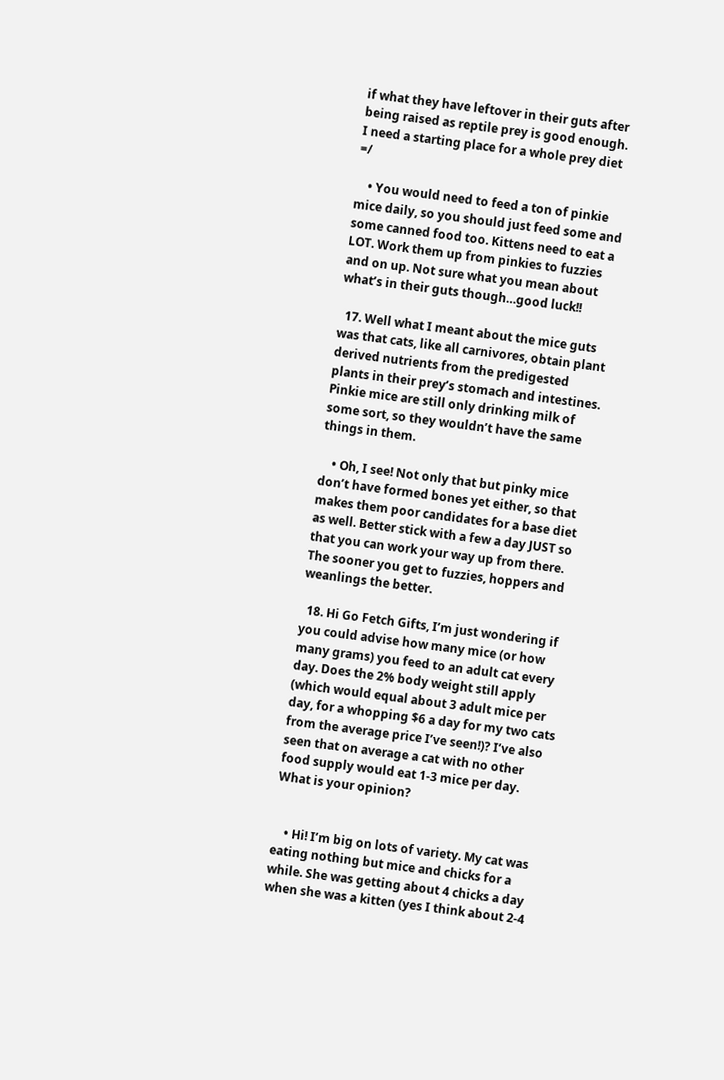if what they have leftover in their guts after being raised as reptile prey is good enough. I need a starting place for a whole prey diet =/

    • You would need to feed a ton of pinkie mice daily, so you should just feed some and some canned food too. Kittens need to eat a LOT. Work them up from pinkies to fuzzies and on up. Not sure what you mean about what’s in their guts though…good luck!!

  17. Well what I meant about the mice guts was that cats, like all carnivores, obtain plant derived nutrients from the predigested plants in their prey’s stomach and intestines. Pinkie mice are still only drinking milk of some sort, so they wouldn’t have the same things in them.

    • Oh, I see! Not only that but pinky mice don’t have formed bones yet either, so that makes them poor candidates for a base diet as well. Better stick with a few a day JUST so that you can work your way up from there. The sooner you get to fuzzies, hoppers and weanlings the better.

  18. Hi Go Fetch Gifts, I’m just wondering if you could advise how many mice (or how many grams) you feed to an adult cat every day. Does the 2% body weight still apply (which would equal about 3 adult mice per day, for a whopping $6 a day for my two cats from the average price I’ve seen!)? I’ve also seen that on average a cat with no other food supply would eat 1-3 mice per day. What is your opinion?


    • Hi! I’m big on lots of variety. My cat was eating nothing but mice and chicks for a while. She was getting about 4 chicks a day when she was a kitten (yes I think about 2-4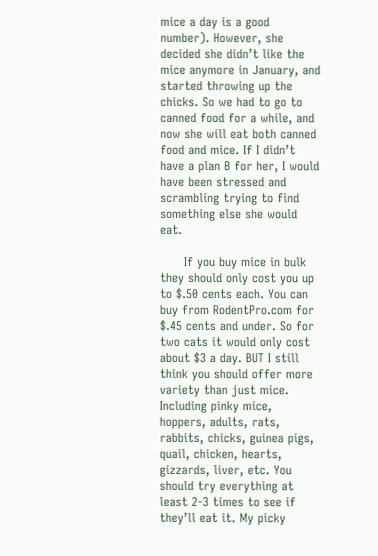mice a day is a good number). However, she decided she didn’t like the mice anymore in January, and started throwing up the chicks. So we had to go to canned food for a while, and now she will eat both canned food and mice. If I didn’t have a plan B for her, I would have been stressed and scrambling trying to find something else she would eat.

      If you buy mice in bulk they should only cost you up to $.50 cents each. You can buy from RodentPro.com for $.45 cents and under. So for two cats it would only cost about $3 a day. BUT I still think you should offer more variety than just mice. Including pinky mice, hoppers, adults, rats, rabbits, chicks, guinea pigs, quail, chicken, hearts, gizzards, liver, etc. You should try everything at least 2-3 times to see if they’ll eat it. My picky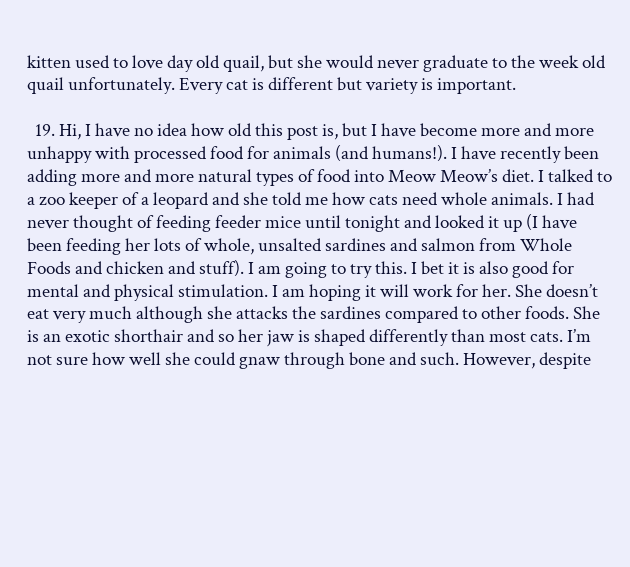kitten used to love day old quail, but she would never graduate to the week old quail unfortunately. Every cat is different but variety is important.

  19. Hi, I have no idea how old this post is, but I have become more and more unhappy with processed food for animals (and humans!). I have recently been adding more and more natural types of food into Meow Meow’s diet. I talked to a zoo keeper of a leopard and she told me how cats need whole animals. I had never thought of feeding feeder mice until tonight and looked it up (I have been feeding her lots of whole, unsalted sardines and salmon from Whole Foods and chicken and stuff). I am going to try this. I bet it is also good for mental and physical stimulation. I am hoping it will work for her. She doesn’t eat very much although she attacks the sardines compared to other foods. She is an exotic shorthair and so her jaw is shaped differently than most cats. I’m not sure how well she could gnaw through bone and such. However, despite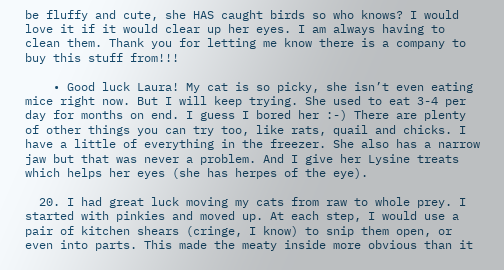be fluffy and cute, she HAS caught birds so who knows? I would love it if it would clear up her eyes. I am always having to clean them. Thank you for letting me know there is a company to buy this stuff from!!!

    • Good luck Laura! My cat is so picky, she isn’t even eating mice right now. But I will keep trying. She used to eat 3-4 per day for months on end. I guess I bored her :-) There are plenty of other things you can try too, like rats, quail and chicks. I have a little of everything in the freezer. She also has a narrow jaw but that was never a problem. And I give her Lysine treats which helps her eyes (she has herpes of the eye).

  20. I had great luck moving my cats from raw to whole prey. I started with pinkies and moved up. At each step, I would use a pair of kitchen shears (cringe, I know) to snip them open, or even into parts. This made the meaty inside more obvious than it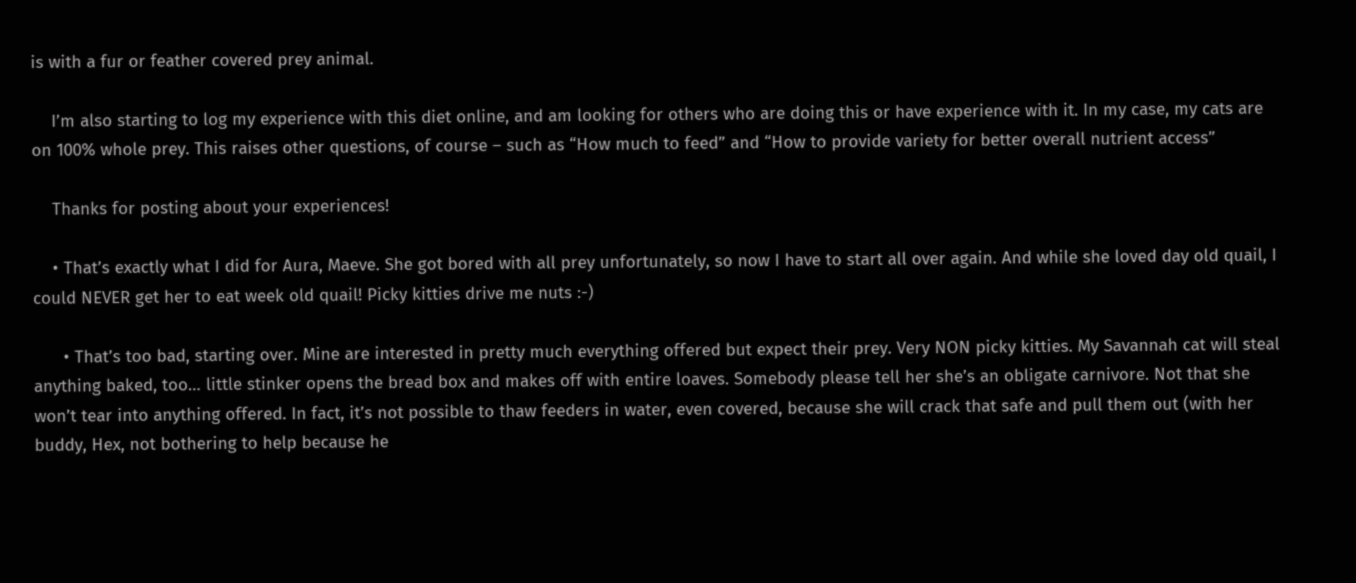is with a fur or feather covered prey animal.

    I’m also starting to log my experience with this diet online, and am looking for others who are doing this or have experience with it. In my case, my cats are on 100% whole prey. This raises other questions, of course – such as “How much to feed” and “How to provide variety for better overall nutrient access”

    Thanks for posting about your experiences!

    • That’s exactly what I did for Aura, Maeve. She got bored with all prey unfortunately, so now I have to start all over again. And while she loved day old quail, I could NEVER get her to eat week old quail! Picky kitties drive me nuts :-)

      • That’s too bad, starting over. Mine are interested in pretty much everything offered but expect their prey. Very NON picky kitties. My Savannah cat will steal anything baked, too… little stinker opens the bread box and makes off with entire loaves. Somebody please tell her she’s an obligate carnivore. Not that she won’t tear into anything offered. In fact, it’s not possible to thaw feeders in water, even covered, because she will crack that safe and pull them out (with her buddy, Hex, not bothering to help because he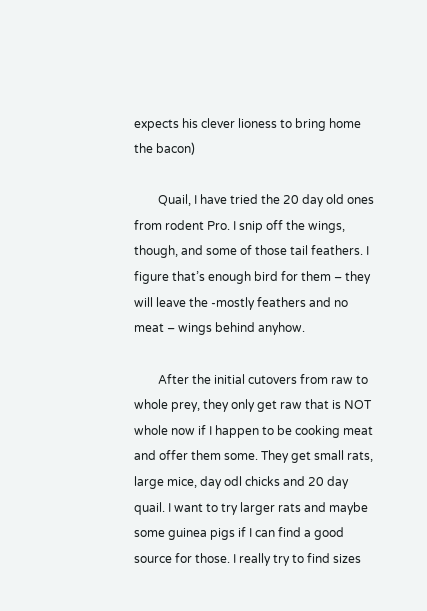expects his clever lioness to bring home the bacon)

        Quail, I have tried the 20 day old ones from rodent Pro. I snip off the wings, though, and some of those tail feathers. I figure that’s enough bird for them – they will leave the -mostly feathers and no meat – wings behind anyhow.

        After the initial cutovers from raw to whole prey, they only get raw that is NOT whole now if I happen to be cooking meat and offer them some. They get small rats, large mice, day odl chicks and 20 day quail. I want to try larger rats and maybe some guinea pigs if I can find a good source for those. I really try to find sizes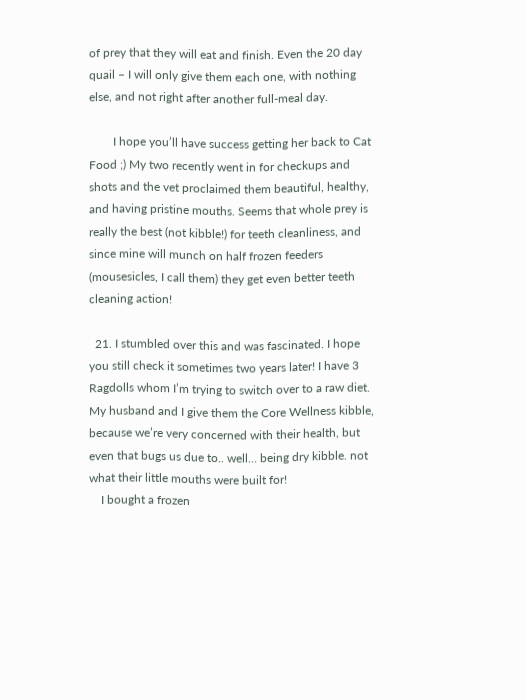of prey that they will eat and finish. Even the 20 day quail – I will only give them each one, with nothing else, and not right after another full-meal day.

        I hope you’ll have success getting her back to Cat Food ;) My two recently went in for checkups and shots and the vet proclaimed them beautiful, healthy, and having pristine mouths. Seems that whole prey is really the best (not kibble!) for teeth cleanliness, and since mine will munch on half frozen feeders (mousesicles, I call them) they get even better teeth cleaning action!

  21. I stumbled over this and was fascinated. I hope you still check it sometimes two years later! I have 3 Ragdolls whom I’m trying to switch over to a raw diet. My husband and I give them the Core Wellness kibble, because we’re very concerned with their health, but even that bugs us due to.. well… being dry kibble. not what their little mouths were built for!
    I bought a frozen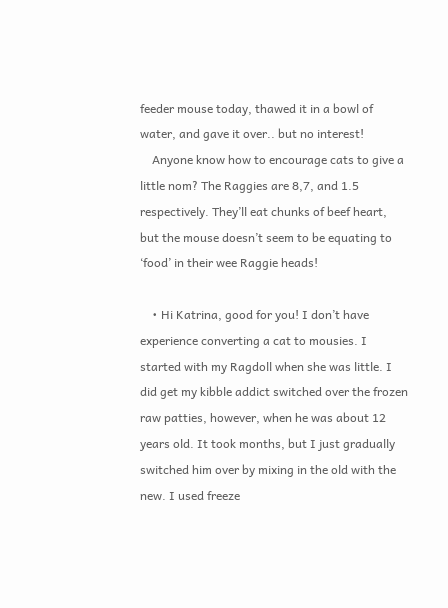feeder mouse today, thawed it in a bowl of water, and gave it over.. but no interest!
    Anyone know how to encourage cats to give a little nom? The Raggies are 8,7, and 1.5 respectively. They’ll eat chunks of beef heart, but the mouse doesn’t seem to be equating to ‘food’ in their wee Raggie heads!

    • Hi Katrina, good for you! I don’t have experience converting a cat to mousies. I started with my Ragdoll when she was little. I did get my kibble addict switched over the frozen raw patties, however, when he was about 12 years old. It took months, but I just gradually switched him over by mixing in the old with the new. I used freeze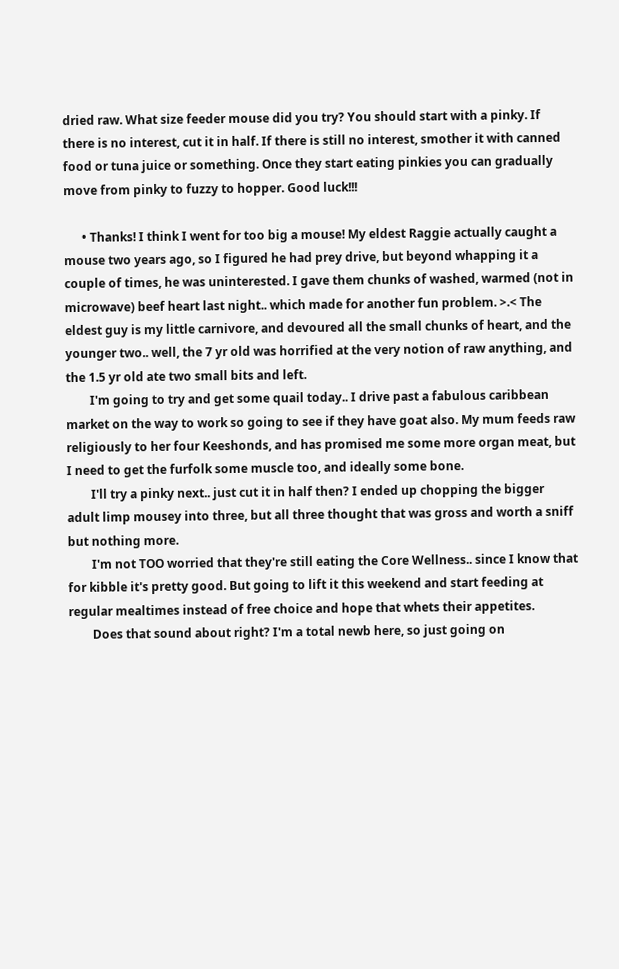dried raw. What size feeder mouse did you try? You should start with a pinky. If there is no interest, cut it in half. If there is still no interest, smother it with canned food or tuna juice or something. Once they start eating pinkies you can gradually move from pinky to fuzzy to hopper. Good luck!!!

      • Thanks! I think I went for too big a mouse! My eldest Raggie actually caught a mouse two years ago, so I figured he had prey drive, but beyond whapping it a couple of times, he was uninterested. I gave them chunks of washed, warmed (not in microwave) beef heart last night.. which made for another fun problem. >.< The eldest guy is my little carnivore, and devoured all the small chunks of heart, and the younger two.. well, the 7 yr old was horrified at the very notion of raw anything, and the 1.5 yr old ate two small bits and left.
        I'm going to try and get some quail today.. I drive past a fabulous caribbean market on the way to work so going to see if they have goat also. My mum feeds raw religiously to her four Keeshonds, and has promised me some more organ meat, but I need to get the furfolk some muscle too, and ideally some bone.
        I'll try a pinky next.. just cut it in half then? I ended up chopping the bigger adult limp mousey into three, but all three thought that was gross and worth a sniff but nothing more.
        I'm not TOO worried that they're still eating the Core Wellness.. since I know that for kibble it's pretty good. But going to lift it this weekend and start feeding at regular mealtimes instead of free choice and hope that whets their appetites.
        Does that sound about right? I'm a total newb here, so just going on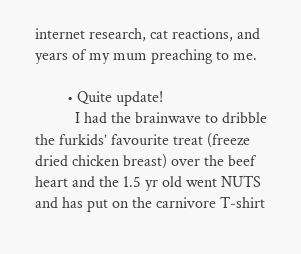internet research, cat reactions, and years of my mum preaching to me.

        • Quite update!
          I had the brainwave to dribble the furkids’ favourite treat (freeze dried chicken breast) over the beef heart and the 1.5 yr old went NUTS and has put on the carnivore T-shirt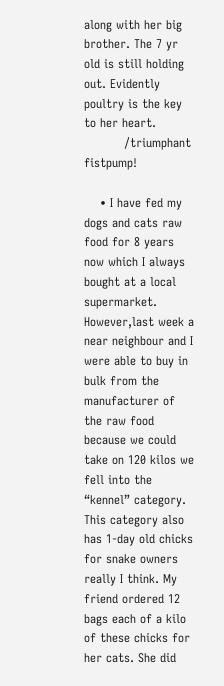along with her big brother. The 7 yr old is still holding out. Evidently poultry is the key to her heart.
          /triumphant fistpump!

    • I have fed my dogs and cats raw food for 8 years now which I always bought at a local supermarket. However,last week a near neighbour and I were able to buy in bulk from the manufacturer of the raw food because we could take on 120 kilos we fell into the “kennel” category. This category also has 1-day old chicks for snake owners really I think. My friend ordered 12 bags each of a kilo of these chicks for her cats. She did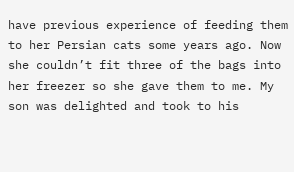have previous experience of feeding them to her Persian cats some years ago. Now she couldn’t fit three of the bags into her freezer so she gave them to me. My son was delighted and took to his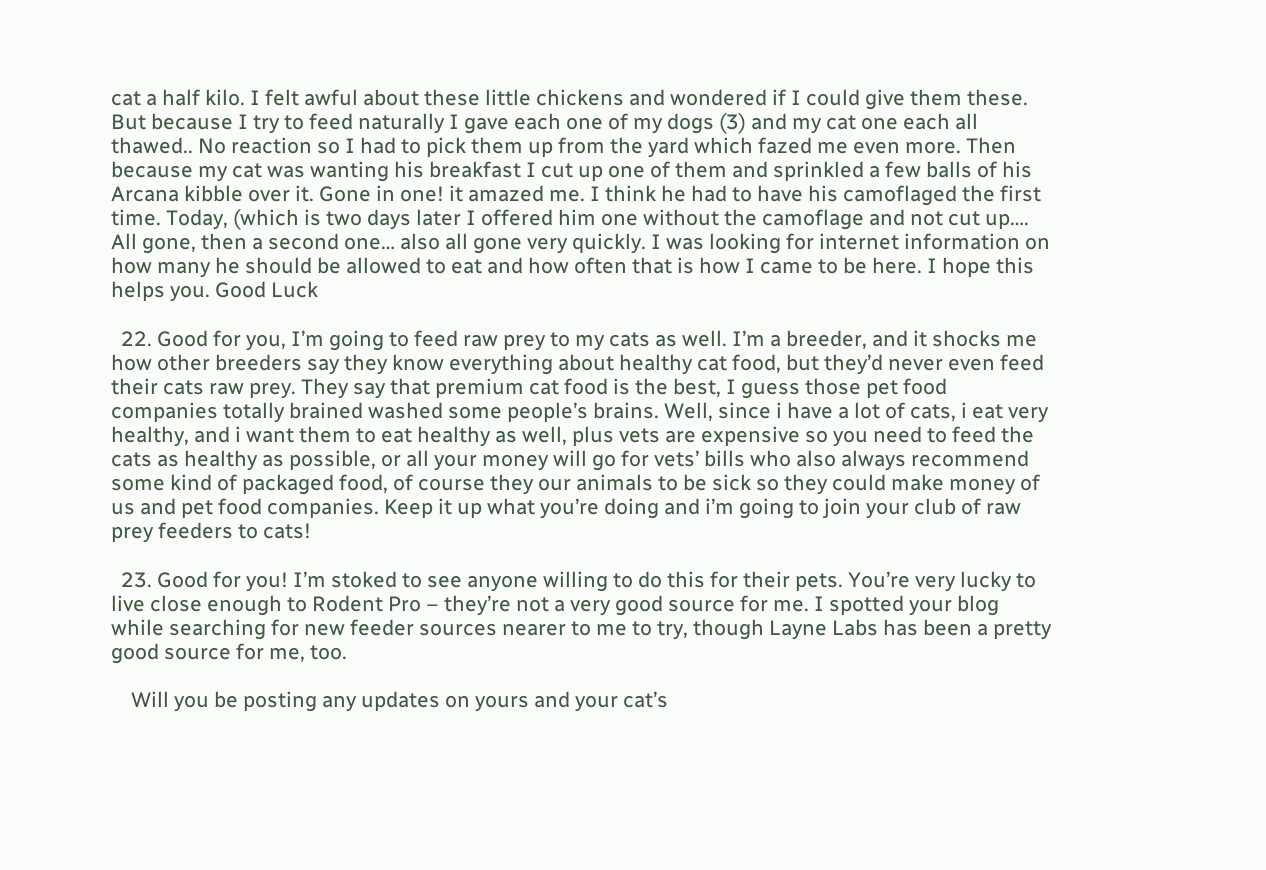cat a half kilo. I felt awful about these little chickens and wondered if I could give them these. But because I try to feed naturally I gave each one of my dogs (3) and my cat one each all thawed.. No reaction so I had to pick them up from the yard which fazed me even more. Then because my cat was wanting his breakfast I cut up one of them and sprinkled a few balls of his Arcana kibble over it. Gone in one! it amazed me. I think he had to have his camoflaged the first time. Today, (which is two days later I offered him one without the camoflage and not cut up…. All gone, then a second one… also all gone very quickly. I was looking for internet information on how many he should be allowed to eat and how often that is how I came to be here. I hope this helps you. Good Luck

  22. Good for you, I’m going to feed raw prey to my cats as well. I’m a breeder, and it shocks me how other breeders say they know everything about healthy cat food, but they’d never even feed their cats raw prey. They say that premium cat food is the best, I guess those pet food companies totally brained washed some people’s brains. Well, since i have a lot of cats, i eat very healthy, and i want them to eat healthy as well, plus vets are expensive so you need to feed the cats as healthy as possible, or all your money will go for vets’ bills who also always recommend some kind of packaged food, of course they our animals to be sick so they could make money of us and pet food companies. Keep it up what you’re doing and i’m going to join your club of raw prey feeders to cats!

  23. Good for you! I’m stoked to see anyone willing to do this for their pets. You’re very lucky to live close enough to Rodent Pro – they’re not a very good source for me. I spotted your blog while searching for new feeder sources nearer to me to try, though Layne Labs has been a pretty good source for me, too.

    Will you be posting any updates on yours and your cat’s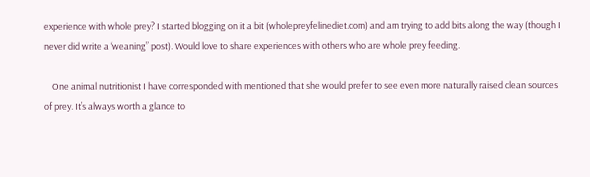experience with whole prey? I started blogging on it a bit (wholepreyfelinediet.com) and am trying to add bits along the way (though I never did write a ‘weaning” post). Would love to share experiences with others who are whole prey feeding.

    One animal nutritionist I have corresponded with mentioned that she would prefer to see even more naturally raised clean sources of prey. It’s always worth a glance to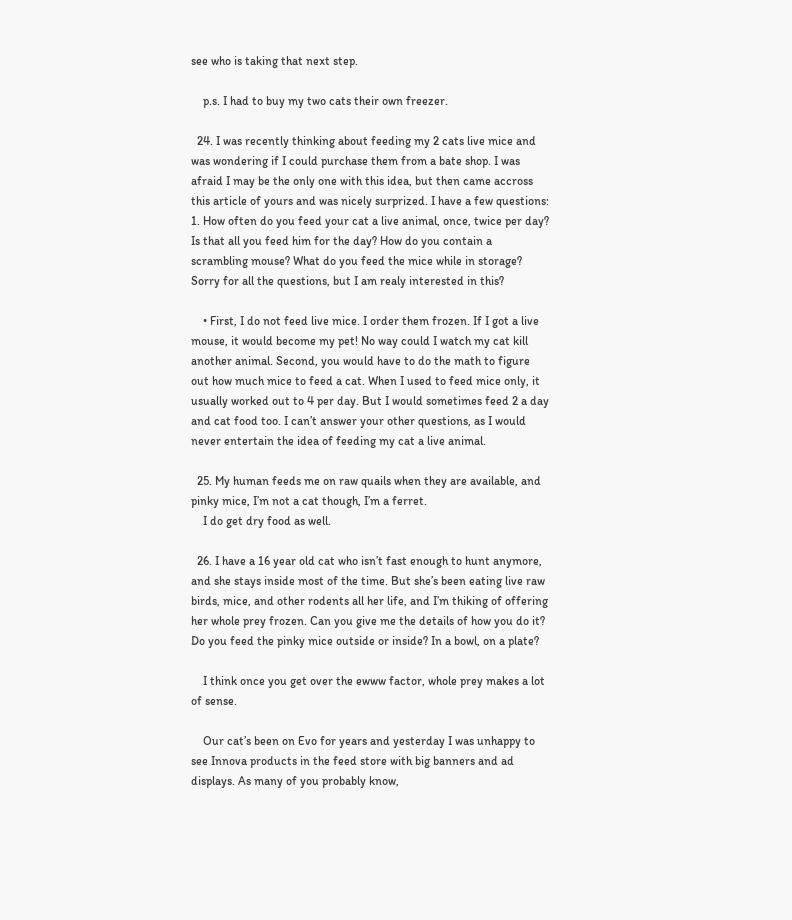see who is taking that next step.

    p.s. I had to buy my two cats their own freezer.

  24. I was recently thinking about feeding my 2 cats live mice and was wondering if I could purchase them from a bate shop. I was afraid I may be the only one with this idea, but then came accross this article of yours and was nicely surprized. I have a few questions: 1. How often do you feed your cat a live animal, once, twice per day? Is that all you feed him for the day? How do you contain a scrambling mouse? What do you feed the mice while in storage? Sorry for all the questions, but I am realy interested in this?

    • First, I do not feed live mice. I order them frozen. If I got a live mouse, it would become my pet! No way could I watch my cat kill another animal. Second, you would have to do the math to figure out how much mice to feed a cat. When I used to feed mice only, it usually worked out to 4 per day. But I would sometimes feed 2 a day and cat food too. I can’t answer your other questions, as I would never entertain the idea of feeding my cat a live animal.

  25. My human feeds me on raw quails when they are available, and pinky mice, I’m not a cat though, I’m a ferret.
    I do get dry food as well.

  26. I have a 16 year old cat who isn’t fast enough to hunt anymore, and she stays inside most of the time. But she’s been eating live raw birds, mice, and other rodents all her life, and I’m thiking of offering her whole prey frozen. Can you give me the details of how you do it? Do you feed the pinky mice outside or inside? In a bowl, on a plate?

    I think once you get over the ewww factor, whole prey makes a lot of sense.

    Our cat’s been on Evo for years and yesterday I was unhappy to see Innova products in the feed store with big banners and ad displays. As many of you probably know,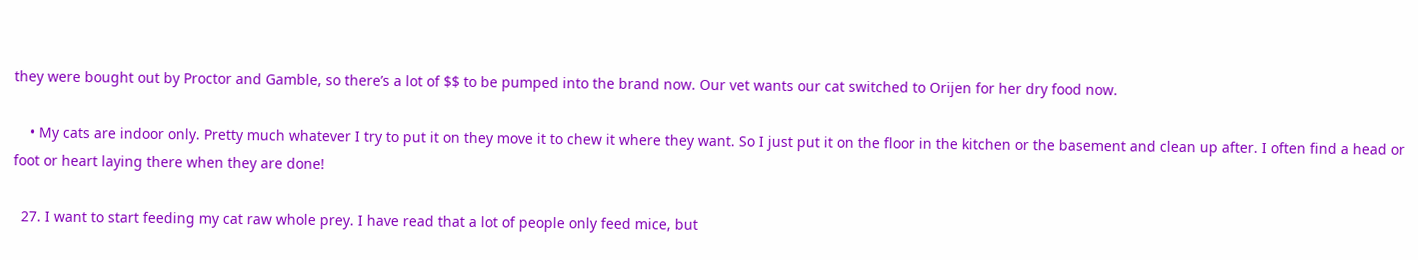they were bought out by Proctor and Gamble, so there’s a lot of $$ to be pumped into the brand now. Our vet wants our cat switched to Orijen for her dry food now.

    • My cats are indoor only. Pretty much whatever I try to put it on they move it to chew it where they want. So I just put it on the floor in the kitchen or the basement and clean up after. I often find a head or foot or heart laying there when they are done!

  27. I want to start feeding my cat raw whole prey. I have read that a lot of people only feed mice, but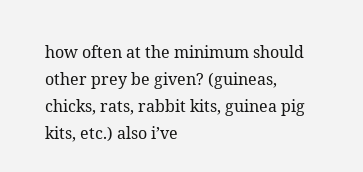how often at the minimum should other prey be given? (guineas, chicks, rats, rabbit kits, guinea pig kits, etc.) also i’ve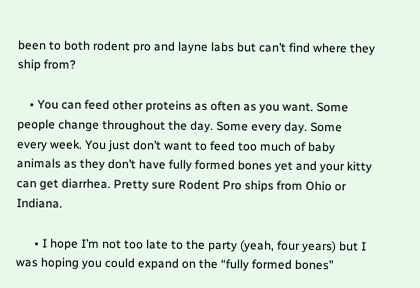been to both rodent pro and layne labs but can’t find where they ship from?

    • You can feed other proteins as often as you want. Some people change throughout the day. Some every day. Some every week. You just don’t want to feed too much of baby animals as they don’t have fully formed bones yet and your kitty can get diarrhea. Pretty sure Rodent Pro ships from Ohio or Indiana.

      • I hope I’m not too late to the party (yeah, four years) but I was hoping you could expand on the “fully formed bones”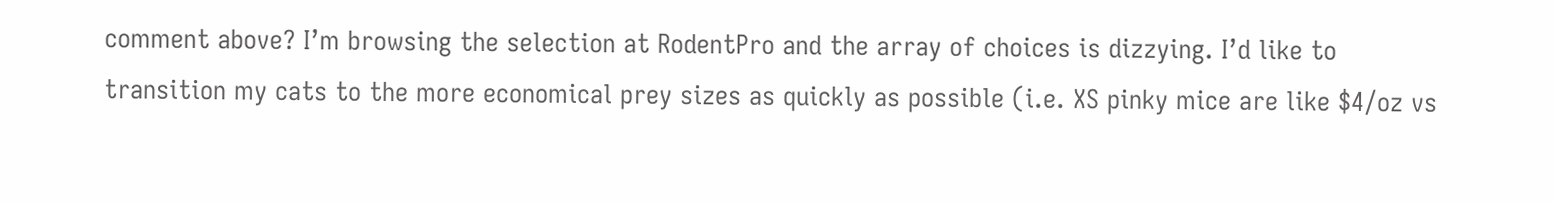comment above? I’m browsing the selection at RodentPro and the array of choices is dizzying. I’d like to transition my cats to the more economical prey sizes as quickly as possible (i.e. XS pinky mice are like $4/oz vs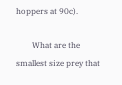hoppers at 90c).

        What are the smallest size prey that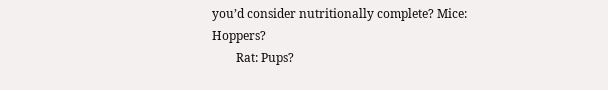you’d consider nutritionally complete? Mice: Hoppers?
        Rat: Pups?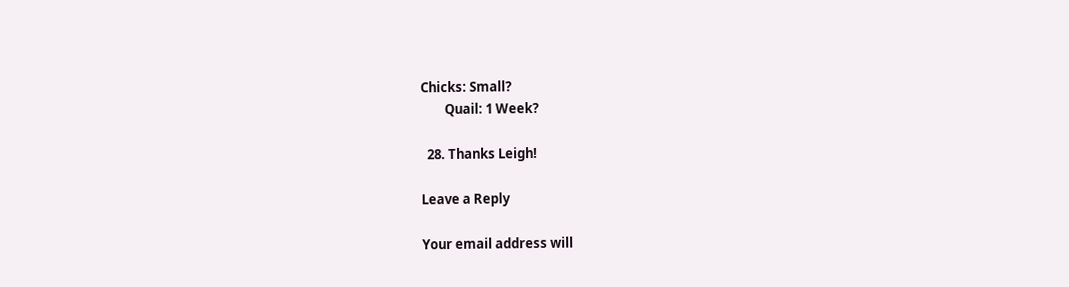Chicks: Small?
        Quail: 1 Week?

  28. Thanks Leigh!

Leave a Reply

Your email address will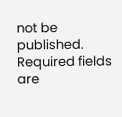not be published. Required fields are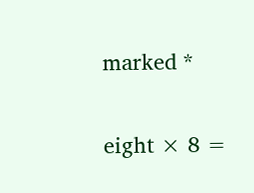marked *

eight × 8 =